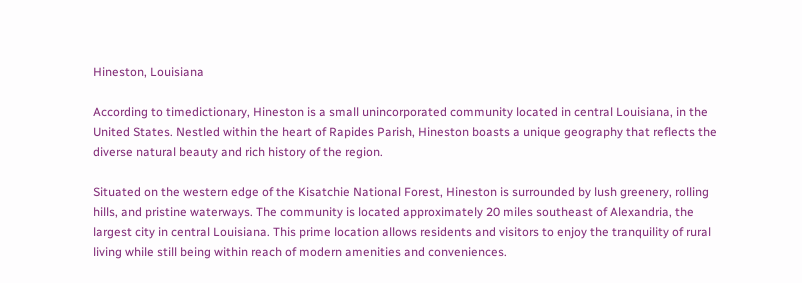Hineston, Louisiana

According to timedictionary, Hineston is a small unincorporated community located in central Louisiana, in the United States. Nestled within the heart of Rapides Parish, Hineston boasts a unique geography that reflects the diverse natural beauty and rich history of the region.

Situated on the western edge of the Kisatchie National Forest, Hineston is surrounded by lush greenery, rolling hills, and pristine waterways. The community is located approximately 20 miles southeast of Alexandria, the largest city in central Louisiana. This prime location allows residents and visitors to enjoy the tranquility of rural living while still being within reach of modern amenities and conveniences.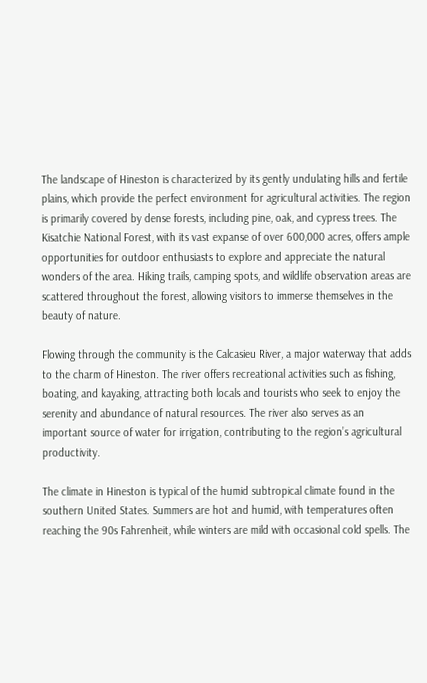The landscape of Hineston is characterized by its gently undulating hills and fertile plains, which provide the perfect environment for agricultural activities. The region is primarily covered by dense forests, including pine, oak, and cypress trees. The Kisatchie National Forest, with its vast expanse of over 600,000 acres, offers ample opportunities for outdoor enthusiasts to explore and appreciate the natural wonders of the area. Hiking trails, camping spots, and wildlife observation areas are scattered throughout the forest, allowing visitors to immerse themselves in the beauty of nature.

Flowing through the community is the Calcasieu River, a major waterway that adds to the charm of Hineston. The river offers recreational activities such as fishing, boating, and kayaking, attracting both locals and tourists who seek to enjoy the serenity and abundance of natural resources. The river also serves as an important source of water for irrigation, contributing to the region’s agricultural productivity.

The climate in Hineston is typical of the humid subtropical climate found in the southern United States. Summers are hot and humid, with temperatures often reaching the 90s Fahrenheit, while winters are mild with occasional cold spells. The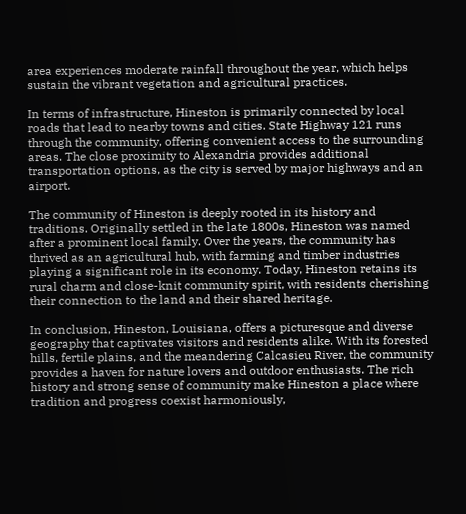area experiences moderate rainfall throughout the year, which helps sustain the vibrant vegetation and agricultural practices.

In terms of infrastructure, Hineston is primarily connected by local roads that lead to nearby towns and cities. State Highway 121 runs through the community, offering convenient access to the surrounding areas. The close proximity to Alexandria provides additional transportation options, as the city is served by major highways and an airport.

The community of Hineston is deeply rooted in its history and traditions. Originally settled in the late 1800s, Hineston was named after a prominent local family. Over the years, the community has thrived as an agricultural hub, with farming and timber industries playing a significant role in its economy. Today, Hineston retains its rural charm and close-knit community spirit, with residents cherishing their connection to the land and their shared heritage.

In conclusion, Hineston, Louisiana, offers a picturesque and diverse geography that captivates visitors and residents alike. With its forested hills, fertile plains, and the meandering Calcasieu River, the community provides a haven for nature lovers and outdoor enthusiasts. The rich history and strong sense of community make Hineston a place where tradition and progress coexist harmoniously,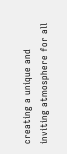creating a unique and inviting atmosphere for all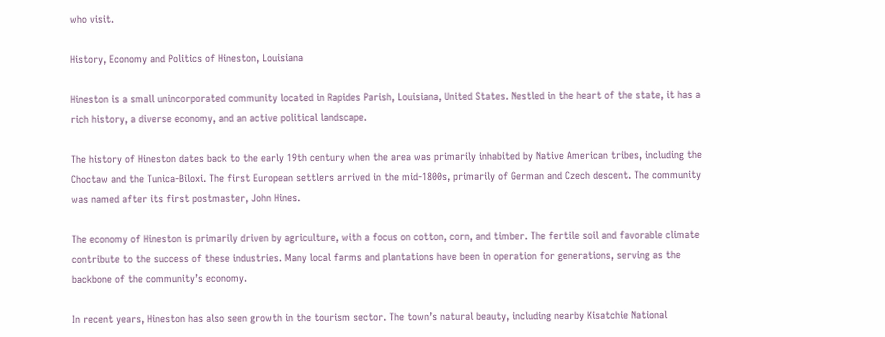who visit.

History, Economy and Politics of Hineston, Louisiana

Hineston is a small unincorporated community located in Rapides Parish, Louisiana, United States. Nestled in the heart of the state, it has a rich history, a diverse economy, and an active political landscape.

The history of Hineston dates back to the early 19th century when the area was primarily inhabited by Native American tribes, including the Choctaw and the Tunica-Biloxi. The first European settlers arrived in the mid-1800s, primarily of German and Czech descent. The community was named after its first postmaster, John Hines.

The economy of Hineston is primarily driven by agriculture, with a focus on cotton, corn, and timber. The fertile soil and favorable climate contribute to the success of these industries. Many local farms and plantations have been in operation for generations, serving as the backbone of the community’s economy.

In recent years, Hineston has also seen growth in the tourism sector. The town’s natural beauty, including nearby Kisatchie National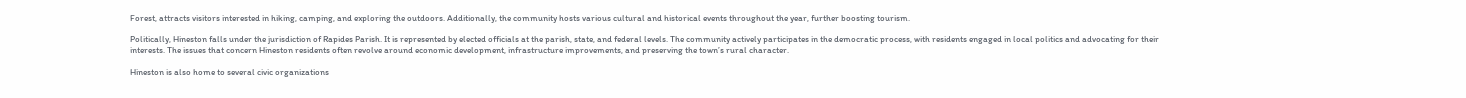Forest, attracts visitors interested in hiking, camping, and exploring the outdoors. Additionally, the community hosts various cultural and historical events throughout the year, further boosting tourism.

Politically, Hineston falls under the jurisdiction of Rapides Parish. It is represented by elected officials at the parish, state, and federal levels. The community actively participates in the democratic process, with residents engaged in local politics and advocating for their interests. The issues that concern Hineston residents often revolve around economic development, infrastructure improvements, and preserving the town’s rural character.

Hineston is also home to several civic organizations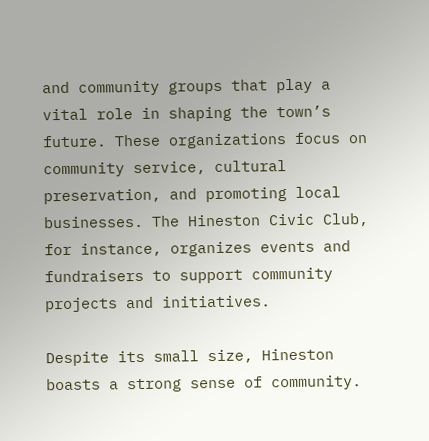and community groups that play a vital role in shaping the town’s future. These organizations focus on community service, cultural preservation, and promoting local businesses. The Hineston Civic Club, for instance, organizes events and fundraisers to support community projects and initiatives.

Despite its small size, Hineston boasts a strong sense of community.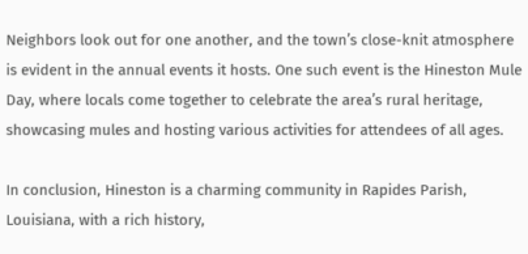Neighbors look out for one another, and the town’s close-knit atmosphere is evident in the annual events it hosts. One such event is the Hineston Mule Day, where locals come together to celebrate the area’s rural heritage, showcasing mules and hosting various activities for attendees of all ages.

In conclusion, Hineston is a charming community in Rapides Parish, Louisiana, with a rich history,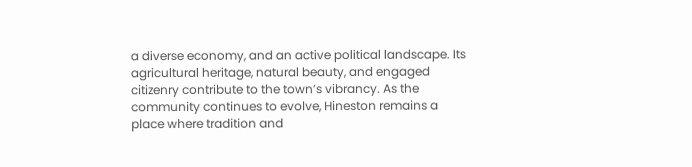a diverse economy, and an active political landscape. Its agricultural heritage, natural beauty, and engaged citizenry contribute to the town’s vibrancy. As the community continues to evolve, Hineston remains a place where tradition and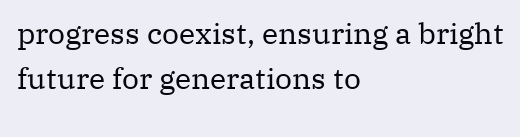progress coexist, ensuring a bright future for generations to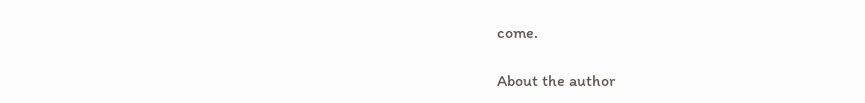come.

About the author